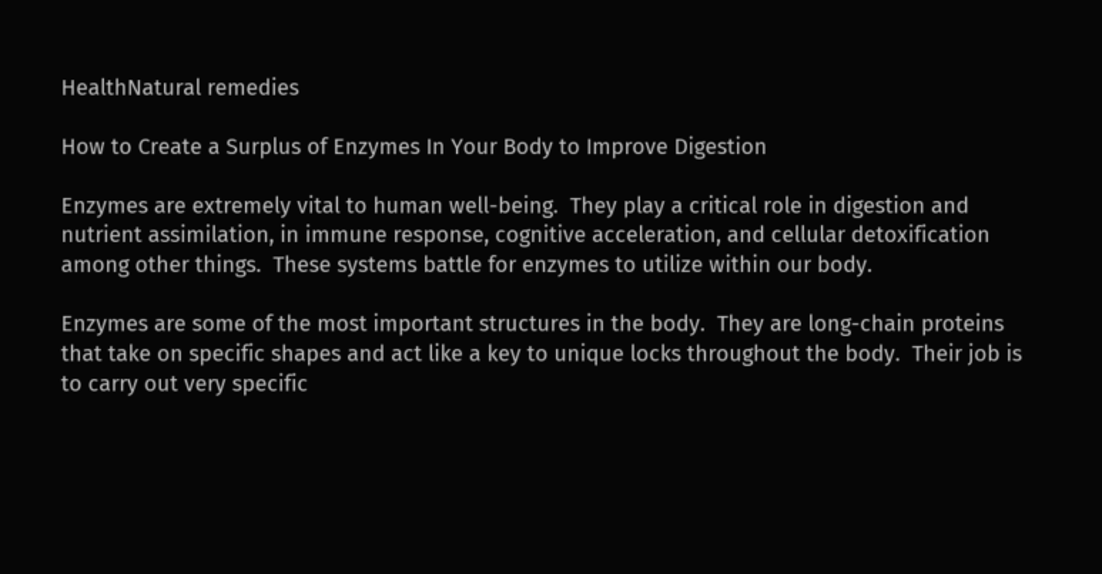HealthNatural remedies

How to Create a Surplus of Enzymes In Your Body to Improve Digestion

Enzymes are extremely vital to human well-being.  They play a critical role in digestion and nutrient assimilation, in immune response, cognitive acceleration, and cellular detoxification among other things.  These systems battle for enzymes to utilize within our body.

Enzymes are some of the most important structures in the body.  They are long-chain proteins that take on specific shapes and act like a key to unique locks throughout the body.  Their job is to carry out very specific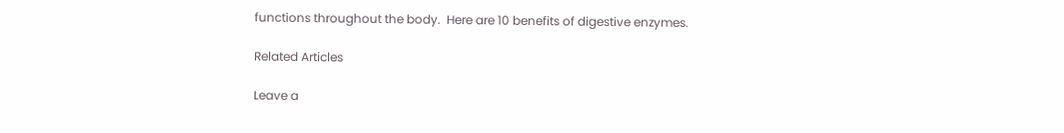functions throughout the body.  Here are 10 benefits of digestive enzymes.

Related Articles

Leave a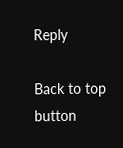Reply

Back to top button